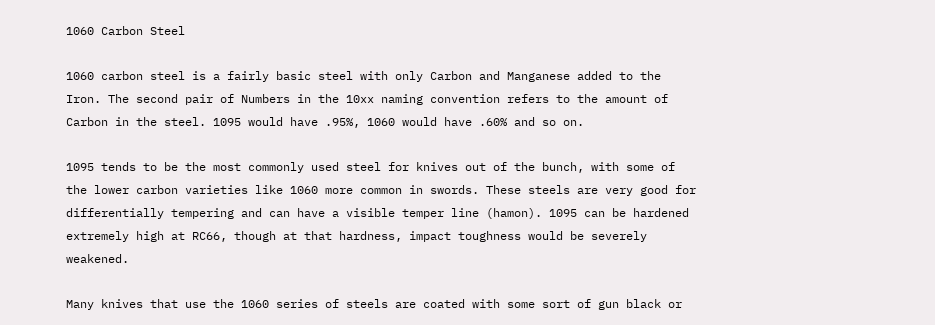1060 Carbon Steel

1060 carbon steel is a fairly basic steel with only Carbon and Manganese added to the Iron. The second pair of Numbers in the 10xx naming convention refers to the amount of Carbon in the steel. 1095 would have .95%, 1060 would have .60% and so on.

1095 tends to be the most commonly used steel for knives out of the bunch, with some of the lower carbon varieties like 1060 more common in swords. These steels are very good for differentially tempering and can have a visible temper line (hamon). 1095 can be hardened extremely high at RC66, though at that hardness, impact toughness would be severely weakened.

Many knives that use the 1060 series of steels are coated with some sort of gun black or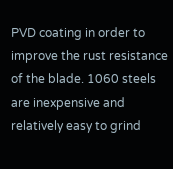PVD coating in order to improve the rust resistance of the blade. 1060 steels are inexpensive and relatively easy to grind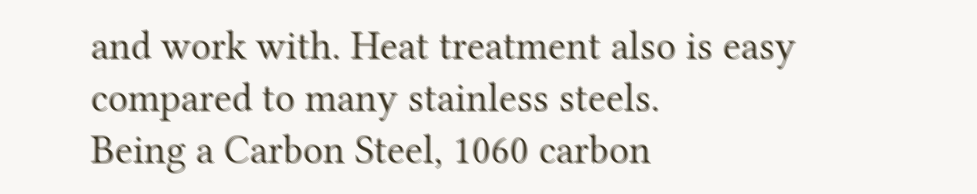and work with. Heat treatment also is easy compared to many stainless steels.
Being a Carbon Steel, 1060 carbon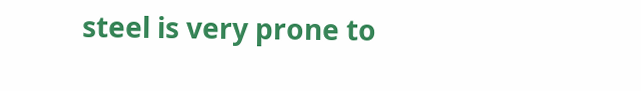steel is very prone to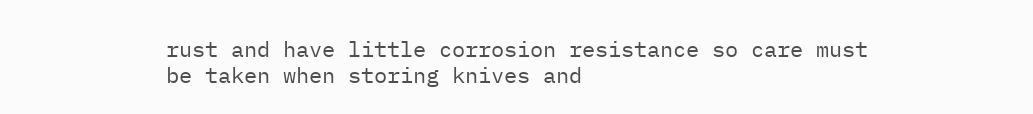rust and have little corrosion resistance so care must be taken when storing knives and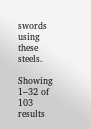swords using these steels.

Showing 1–32 of 103 results